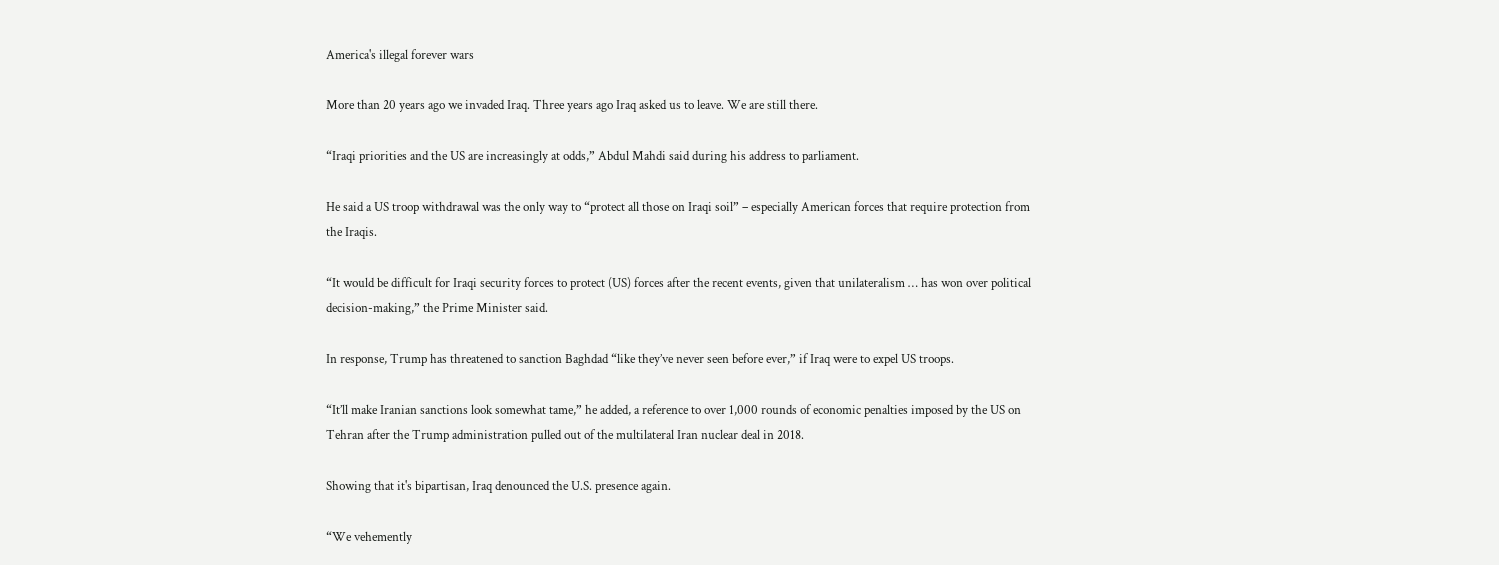America's illegal forever wars

More than 20 years ago we invaded Iraq. Three years ago Iraq asked us to leave. We are still there.

“Iraqi priorities and the US are increasingly at odds,” Abdul Mahdi said during his address to parliament.

He said a US troop withdrawal was the only way to “protect all those on Iraqi soil” – especially American forces that require protection from the Iraqis.

“It would be difficult for Iraqi security forces to protect (US) forces after the recent events, given that unilateralism … has won over political decision-making,” the Prime Minister said.

In response, Trump has threatened to sanction Baghdad “like they’ve never seen before ever,” if Iraq were to expel US troops.

“It’ll make Iranian sanctions look somewhat tame,” he added, a reference to over 1,000 rounds of economic penalties imposed by the US on Tehran after the Trump administration pulled out of the multilateral Iran nuclear deal in 2018.

Showing that it's bipartisan, Iraq denounced the U.S. presence again.

“We vehemently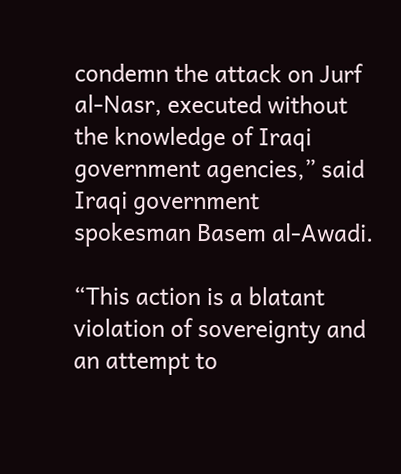condemn the attack on Jurf al-Nasr, executed without the knowledge of Iraqi government agencies,” said Iraqi government spokesman Basem al-Awadi.

“This action is a blatant violation of sovereignty and an attempt to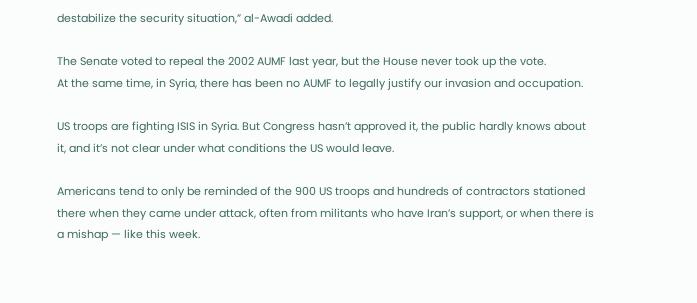destabilize the security situation,” al-Awadi added.

The Senate voted to repeal the 2002 AUMF last year, but the House never took up the vote.
At the same time, in Syria, there has been no AUMF to legally justify our invasion and occupation.

US troops are fighting ISIS in Syria. But Congress hasn’t approved it, the public hardly knows about it, and it’s not clear under what conditions the US would leave.

Americans tend to only be reminded of the 900 US troops and hundreds of contractors stationed there when they came under attack, often from militants who have Iran’s support, or when there is a mishap — like this week.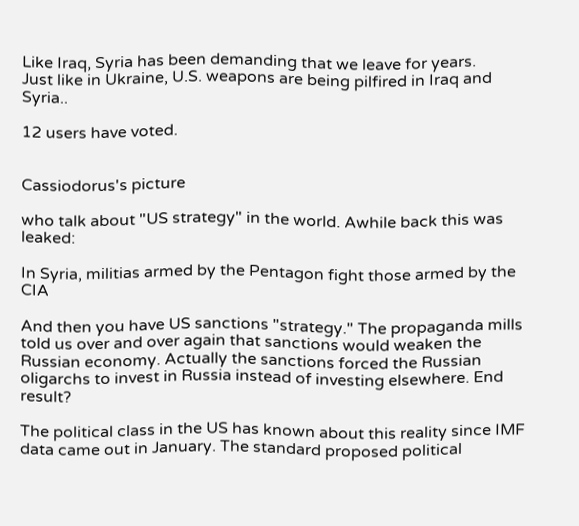Like Iraq, Syria has been demanding that we leave for years.
Just like in Ukraine, U.S. weapons are being pilfired in Iraq and Syria..

12 users have voted.


Cassiodorus's picture

who talk about "US strategy" in the world. Awhile back this was leaked:

In Syria, militias armed by the Pentagon fight those armed by the CIA

And then you have US sanctions "strategy." The propaganda mills told us over and over again that sanctions would weaken the Russian economy. Actually the sanctions forced the Russian oligarchs to invest in Russia instead of investing elsewhere. End result?

The political class in the US has known about this reality since IMF data came out in January. The standard proposed political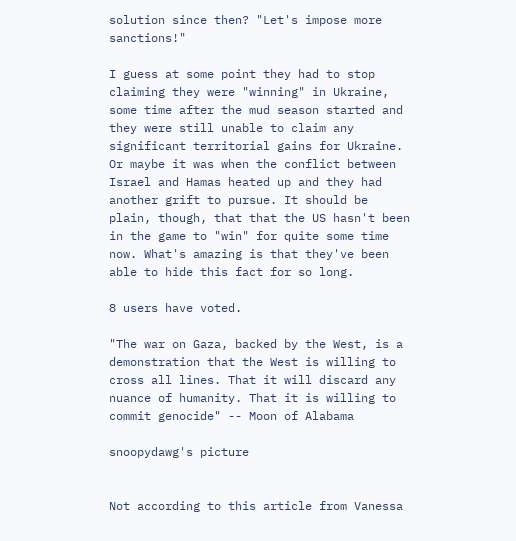solution since then? "Let's impose more sanctions!"

I guess at some point they had to stop claiming they were "winning" in Ukraine, some time after the mud season started and they were still unable to claim any significant territorial gains for Ukraine. Or maybe it was when the conflict between Israel and Hamas heated up and they had another grift to pursue. It should be plain, though, that that the US hasn't been in the game to "win" for quite some time now. What's amazing is that they've been able to hide this fact for so long.

8 users have voted.

"The war on Gaza, backed by the West, is a demonstration that the West is willing to cross all lines. That it will discard any nuance of humanity. That it is willing to commit genocide" -- Moon of Alabama

snoopydawg's picture


Not according to this article from Vanessa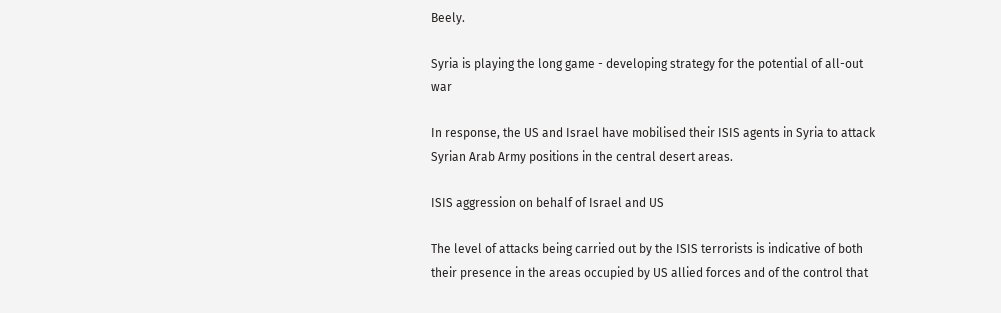Beely.

Syria is playing the long game - developing strategy for the potential of all-out war

In response, the US and Israel have mobilised their ISIS agents in Syria to attack Syrian Arab Army positions in the central desert areas.

ISIS aggression on behalf of Israel and US

The level of attacks being carried out by the ISIS terrorists is indicative of both their presence in the areas occupied by US allied forces and of the control that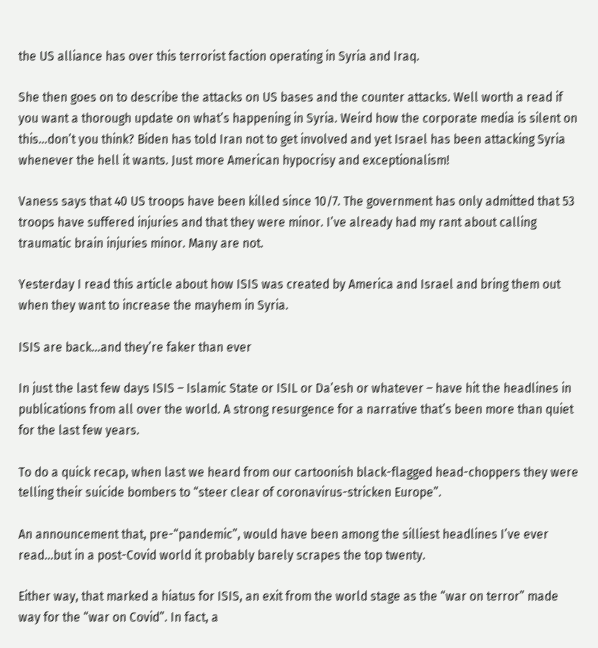the US alliance has over this terrorist faction operating in Syria and Iraq.

She then goes on to describe the attacks on US bases and the counter attacks. Well worth a read if you want a thorough update on what’s happening in Syria. Weird how the corporate media is silent on this…don’t you think? Biden has told Iran not to get involved and yet Israel has been attacking Syria whenever the hell it wants. Just more American hypocrisy and exceptionalism!

Vaness says that 40 US troops have been killed since 10/7. The government has only admitted that 53 troops have suffered injuries and that they were minor. I’ve already had my rant about calling traumatic brain injuries minor. Many are not.

Yesterday I read this article about how ISIS was created by America and Israel and bring them out when they want to increase the mayhem in Syria.

ISIS are back…and they’re faker than ever

In just the last few days ISIS – Islamic State or ISIL or Da’esh or whatever – have hit the headlines in publications from all over the world. A strong resurgence for a narrative that’s been more than quiet for the last few years.

To do a quick recap, when last we heard from our cartoonish black-flagged head-choppers they were telling their suicide bombers to “steer clear of coronavirus-stricken Europe”.

An announcement that, pre-“pandemic”, would have been among the silliest headlines I’ve ever read…but in a post-Covid world it probably barely scrapes the top twenty.

Either way, that marked a hiatus for ISIS, an exit from the world stage as the “war on terror” made way for the “war on Covid”. In fact, a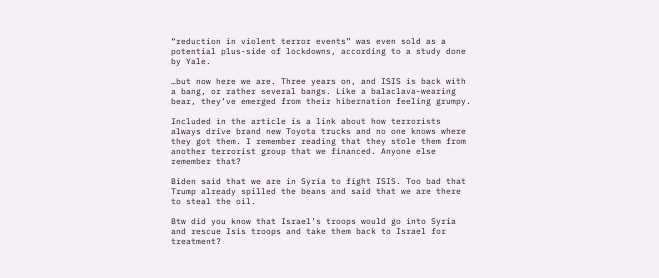“reduction in violent terror events” was even sold as a potential plus-side of lockdowns, according to a study done by Yale.

…but now here we are. Three years on, and ISIS is back with a bang, or rather several bangs. Like a balaclava-wearing bear, they’ve emerged from their hibernation feeling grumpy.

Included in the article is a link about how terrorists always drive brand new Toyota trucks and no one knows where they got them. I remember reading that they stole them from another terrorist group that we financed. Anyone else remember that?

Biden said that we are in Syria to fight ISIS. Too bad that Trump already spilled the beans and said that we are there to steal the oil.

Btw did you know that Israel’s troops would go into Syria and rescue Isis troops and take them back to Israel for treatment?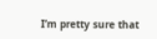I’m pretty sure that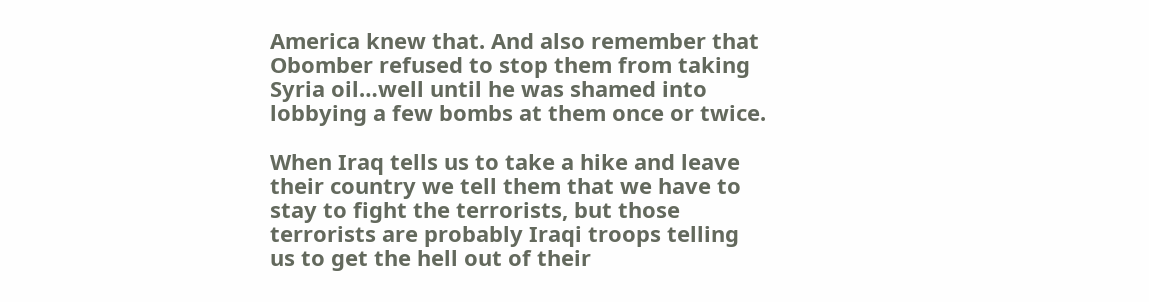America knew that. And also remember that Obomber refused to stop them from taking Syria oil…well until he was shamed into lobbying a few bombs at them once or twice.

When Iraq tells us to take a hike and leave their country we tell them that we have to stay to fight the terrorists, but those terrorists are probably Iraqi troops telling us to get the hell out of their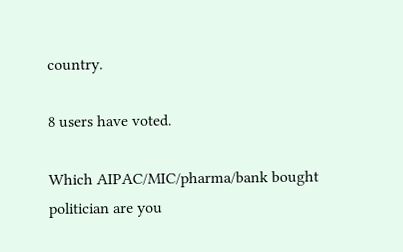country.

8 users have voted.

Which AIPAC/MIC/pharma/bank bought politician are you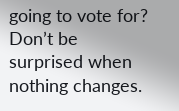going to vote for? Don’t be surprised when nothing changes.